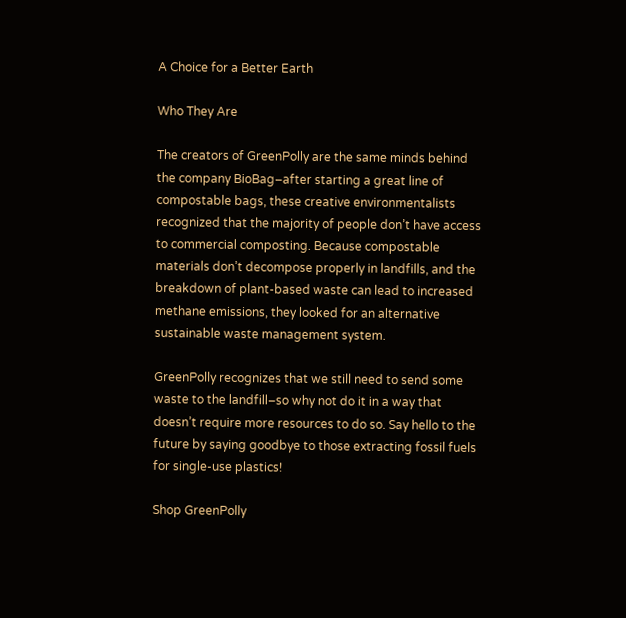A Choice for a Better Earth

Who They Are

The creators of GreenPolly are the same minds behind the company BioBag–after starting a great line of compostable bags, these creative environmentalists recognized that the majority of people don’t have access to commercial composting. Because compostable materials don’t decompose properly in landfills, and the breakdown of plant-based waste can lead to increased methane emissions, they looked for an alternative sustainable waste management system.

GreenPolly recognizes that we still need to send some waste to the landfill–so why not do it in a way that doesn’t require more resources to do so. Say hello to the future by saying goodbye to those extracting fossil fuels for single-use plastics!

Shop GreenPolly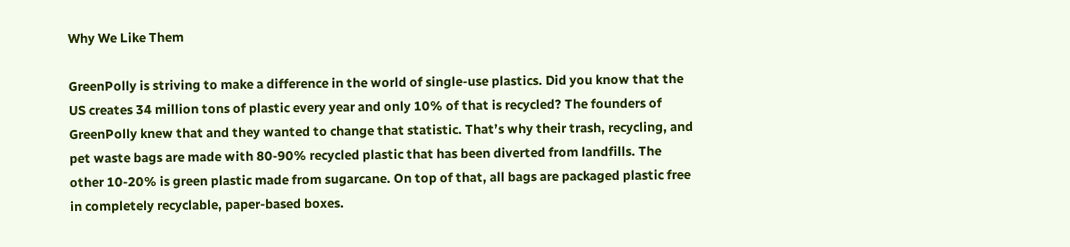Why We Like Them

GreenPolly is striving to make a difference in the world of single-use plastics. Did you know that the US creates 34 million tons of plastic every year and only 10% of that is recycled? The founders of GreenPolly knew that and they wanted to change that statistic. That’s why their trash, recycling, and pet waste bags are made with 80-90% recycled plastic that has been diverted from landfills. The other 10-20% is green plastic made from sugarcane. On top of that, all bags are packaged plastic free in completely recyclable, paper-based boxes.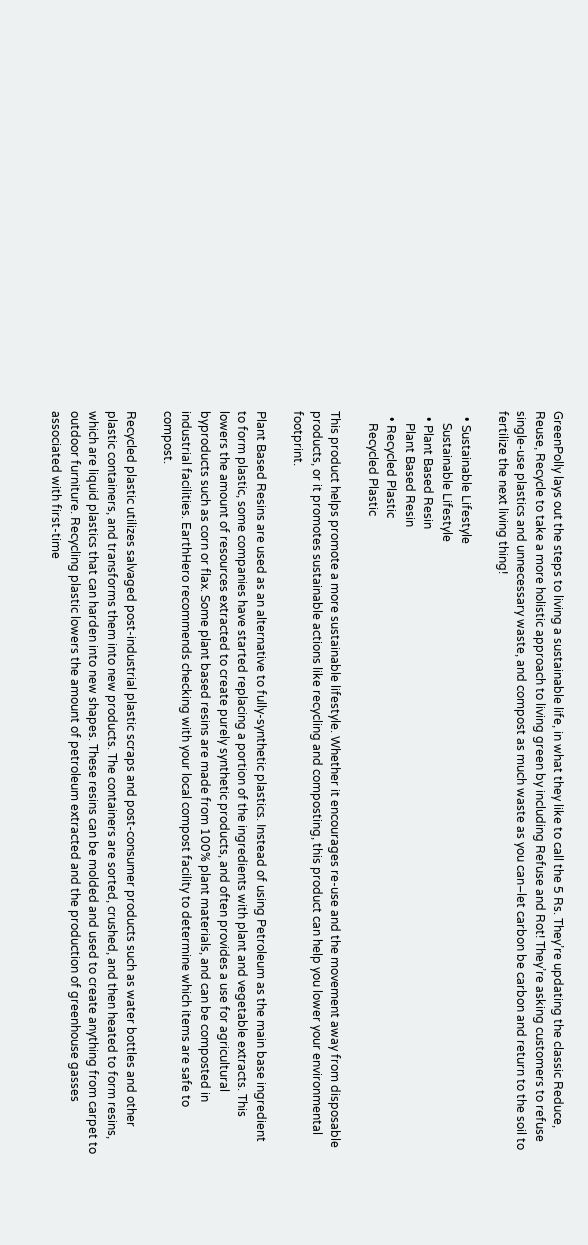GreenPolly lays out the steps to living a sustainable life, in what they like to call the 5 Rs. They’re updating the classic Reduce, Reuse, Recycle to take a more holistic approach to living green by including Refuse and Rot! They’re asking customers to refuse single-use plastics and unnecessary waste, and compost as much waste as you can–let carbon be carbon and return to the soil to fertilize the next living thing!

  • Sustainable Lifestyle
    Sustainable Lifestyle
  • Plant Based Resin
    Plant Based Resin
  • Recycled Plastic
    Recycled Plastic

This product helps promote a more sustainable lifestyle. Whether it encourages re-use and the movement away from disposable products, or it promotes sustainable actions like recycling and composting, this product can help you lower your environmental footprint.

Plant Based Resins are used as an alternative to fully-synthetic plastics. Instead of using Petroleum as the main base ingredient to form plastic, some companies have started replacing a portion of the ingredients with plant and vegetable extracts. This lowers the amount of resources extracted to create purely synthetic products, and often provides a use for agricultural byproducts such as corn or flax. Some plant based resins are made from 100% plant materials, and can be composted in industrial facilities. EarthHero recommends checking with your local compost facility to determine which items are safe to compost.

Recycled plastic utilizes salvaged post-industrial plastic scraps and post-consumer products such as water bottles and other plastic containers, and transforms them into new products. The containers are sorted, crushed, and then heated to form resins, which are liquid plastics that can harden into new shapes. These resins can be molded and used to create anything from carpet to outdoor furniture. Recycling plastic lowers the amount of petroleum extracted and the production of greenhouse gasses associated with first-time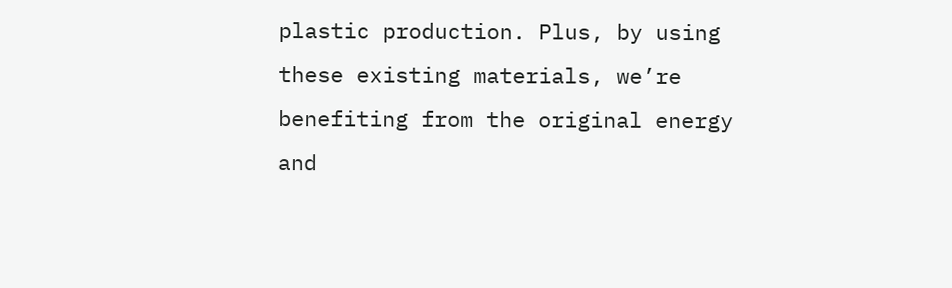plastic production. Plus, by using these existing materials, we’re benefiting from the original energy and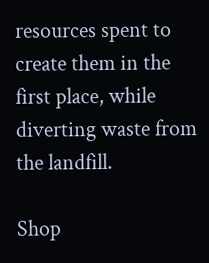resources spent to create them in the first place, while diverting waste from the landfill.

Shop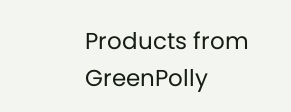Products from GreenPolly